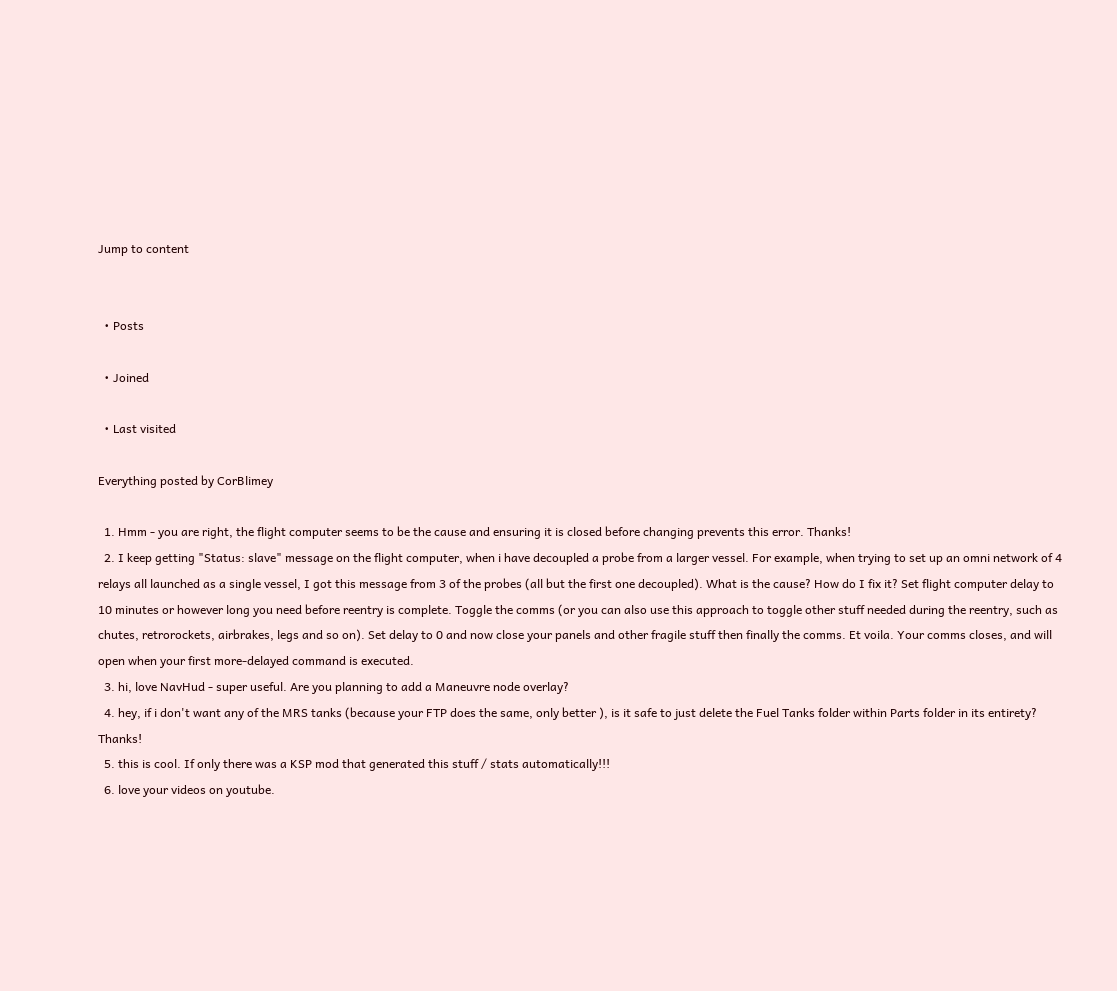Jump to content


  • Posts

  • Joined

  • Last visited

Everything posted by CorBlimey

  1. Hmm - you are right, the flight computer seems to be the cause and ensuring it is closed before changing prevents this error. Thanks!
  2. I keep getting "Status: slave" message on the flight computer, when i have decoupled a probe from a larger vessel. For example, when trying to set up an omni network of 4 relays all launched as a single vessel, I got this message from 3 of the probes (all but the first one decoupled). What is the cause? How do I fix it? Set flight computer delay to 10 minutes or however long you need before reentry is complete. Toggle the comms (or you can also use this approach to toggle other stuff needed during the reentry, such as chutes, retrorockets, airbrakes, legs and so on). Set delay to 0 and now close your panels and other fragile stuff then finally the comms. Et voila. Your comms closes, and will open when your first more-delayed command is executed.
  3. hi, love NavHud - super useful. Are you planning to add a Maneuvre node overlay?
  4. hey, if i don't want any of the MRS tanks (because your FTP does the same, only better ), is it safe to just delete the Fuel Tanks folder within Parts folder in its entirety? Thanks!
  5. this is cool. If only there was a KSP mod that generated this stuff / stats automatically!!!
  6. love your videos on youtube.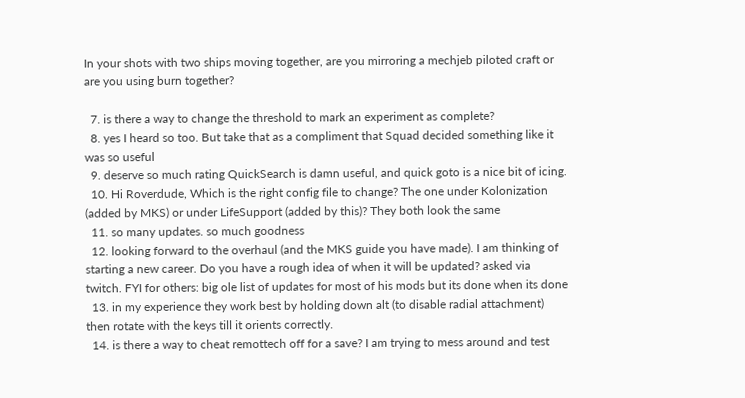In your shots with two ships moving together, are you mirroring a mechjeb piloted craft or are you using burn together?

  7. is there a way to change the threshold to mark an experiment as complete?
  8. yes I heard so too. But take that as a compliment that Squad decided something like it was so useful
  9. deserve so much rating QuickSearch is damn useful, and quick goto is a nice bit of icing.
  10. Hi Roverdude, Which is the right config file to change? The one under Kolonization (added by MKS) or under LifeSupport (added by this)? They both look the same
  11. so many updates. so much goodness
  12. looking forward to the overhaul (and the MKS guide you have made). I am thinking of starting a new career. Do you have a rough idea of when it will be updated? asked via twitch. FYI for others: big ole list of updates for most of his mods but its done when its done
  13. in my experience they work best by holding down alt (to disable radial attachment) then rotate with the keys till it orients correctly.
  14. is there a way to cheat remottech off for a save? I am trying to mess around and test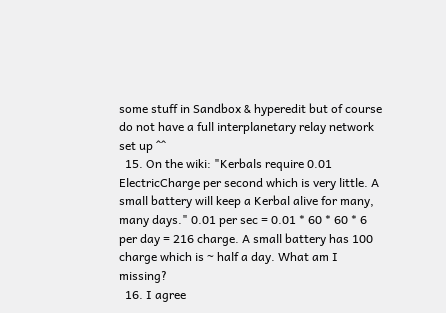some stuff in Sandbox & hyperedit but of course do not have a full interplanetary relay network set up ^^
  15. On the wiki: "Kerbals require 0.01 ElectricCharge per second which is very little. A small battery will keep a Kerbal alive for many, many days." 0.01 per sec = 0.01 * 60 * 60 * 6 per day = 216 charge. A small battery has 100 charge which is ~ half a day. What am I missing?
  16. I agree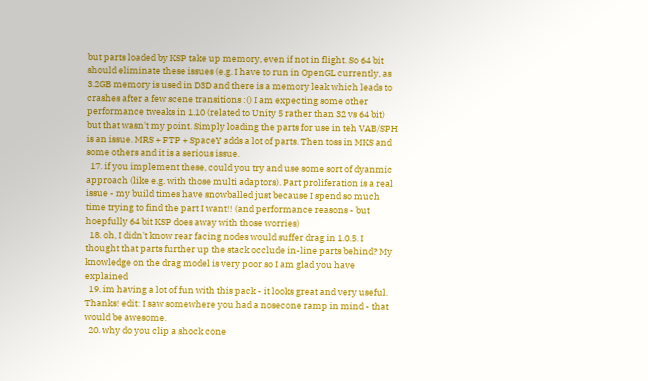but parts loaded by KSP take up memory, even if not in flight. So 64 bit should eliminate these issues (e.g. I have to run in OpenGL currently, as 3.2GB memory is used in D3D and there is a memory leak which leads to crashes after a few scene transitions :() I am expecting some other performance tweaks in 1.10 (related to Unity 5 rather than 32 vs 64 bit) but that wasn't my point. Simply loading the parts for use in teh VAB/SPH is an issue. MRS + FTP + SpaceY adds a lot of parts. Then toss in MKS and some others and it is a serious issue.
  17. if you implement these, could you try and use some sort of dyanmic approach (like e.g. with those multi adaptors). Part proliferation is a real issue - my build times have snowballed just because I spend so much time trying to find the part I want!! (and performance reasons - but hoepfully 64 bit KSP does away with those worries)
  18. oh, I didn't know rear facing nodes would suffer drag in 1.0.5. I thought that parts further up the stack occlude in-line parts behind? My knowledge on the drag model is very poor so I am glad you have explained
  19. im having a lot of fun with this pack - it looks great and very useful. Thanks! edit: I saw somewhere you had a nosecone ramp in mind - that would be awesome.
  20. why do you clip a shock cone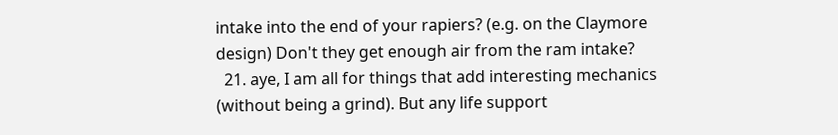intake into the end of your rapiers? (e.g. on the Claymore design) Don't they get enough air from the ram intake?
  21. aye, I am all for things that add interesting mechanics (without being a grind). But any life support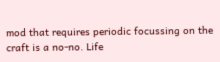mod that requires periodic focussing on the craft is a no-no. Life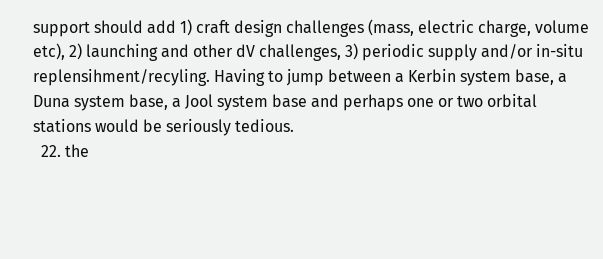support should add 1) craft design challenges (mass, electric charge, volume etc), 2) launching and other dV challenges, 3) periodic supply and/or in-situ replensihment/recyling. Having to jump between a Kerbin system base, a Duna system base, a Jool system base and perhaps one or two orbital stations would be seriously tedious.
  22. the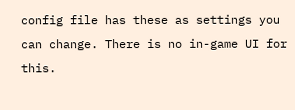config file has these as settings you can change. There is no in-game UI for this.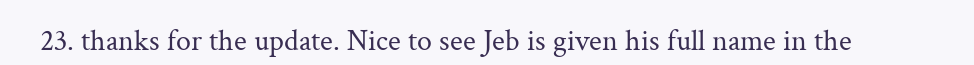23. thanks for the update. Nice to see Jeb is given his full name in the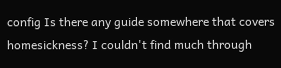config Is there any guide somewhere that covers homesickness? I couldn't find much through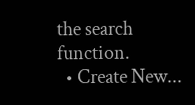the search function.
  • Create New...